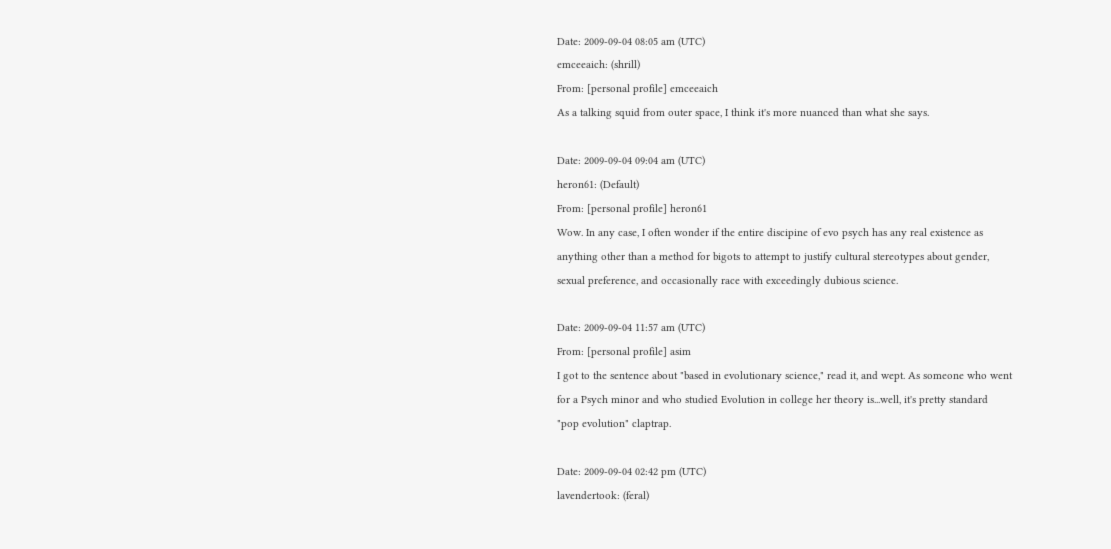Date: 2009-09-04 08:05 am (UTC)
emceeaich: (shrill)
From: [personal profile] emceeaich
As a talking squid from outer space, I think it's more nuanced than what she says.

Date: 2009-09-04 09:04 am (UTC)
heron61: (Default)
From: [personal profile] heron61
Wow. In any case, I often wonder if the entire discipine of evo psych has any real existence as anything other than a method for bigots to attempt to justify cultural stereotypes about gender, sexual preference, and occasionally race with exceedingly dubious science.

Date: 2009-09-04 11:57 am (UTC)
From: [personal profile] asim
I got to the sentence about "based in evolutionary science," read it, and wept. As someone who went for a Psych minor and who studied Evolution in college her theory is...well, it's pretty standard "pop evolution" claptrap.

Date: 2009-09-04 02:42 pm (UTC)
lavendertook: (feral)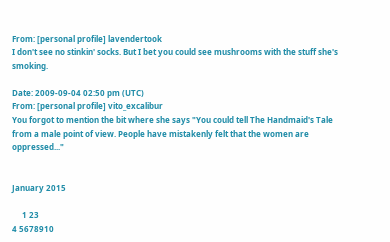From: [personal profile] lavendertook
I don't see no stinkin' socks. But I bet you could see mushrooms with the stuff she's smoking.

Date: 2009-09-04 02:50 pm (UTC)
From: [personal profile] vito_excalibur
You forgot to mention the bit where she says "You could tell The Handmaid's Tale from a male point of view. People have mistakenly felt that the women are oppressed..."


January 2015

     1 23
4 5678910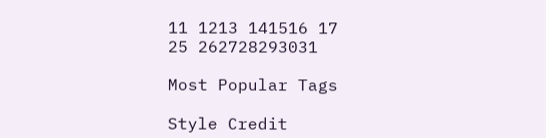11 1213 141516 17
25 262728293031

Most Popular Tags

Style Credit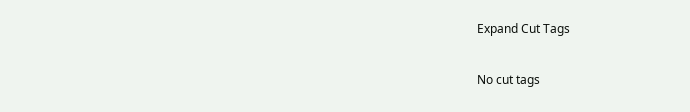Expand Cut Tags

No cut tags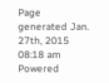Page generated Jan. 27th, 2015 08:18 am
Powered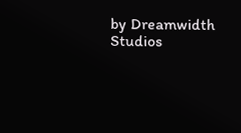by Dreamwidth Studios